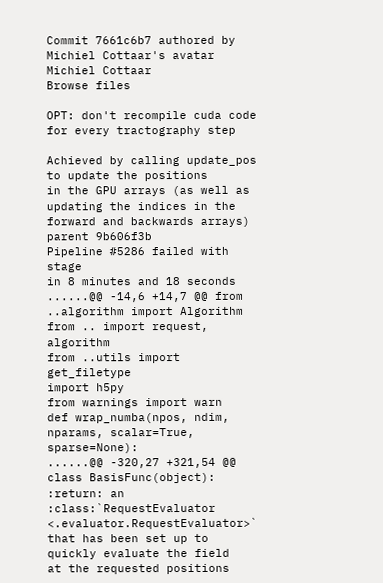Commit 7661c6b7 authored by Michiel Cottaar's avatar Michiel Cottaar
Browse files

OPT: don't recompile cuda code for every tractography step

Achieved by calling update_pos to update the positions
in the GPU arrays (as well as updating the indices in the
forward and backwards arrays)
parent 9b606f3b
Pipeline #5286 failed with stage
in 8 minutes and 18 seconds
......@@ -14,6 +14,7 @@ from ..algorithm import Algorithm
from .. import request, algorithm
from ..utils import get_filetype
import h5py
from warnings import warn
def wrap_numba(npos, ndim, nparams, scalar=True, sparse=None):
......@@ -320,27 +321,54 @@ class BasisFunc(object):
:return: an :class:`RequestEvaluator <.evaluator.RequestEvaluator>` that has been set up to quickly evaluate the field
at the requested positions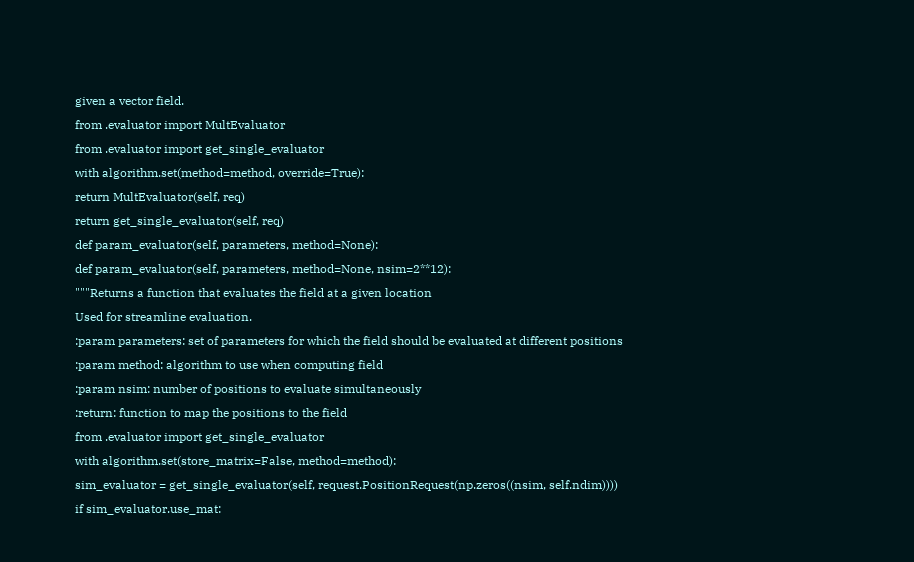given a vector field.
from .evaluator import MultEvaluator
from .evaluator import get_single_evaluator
with algorithm.set(method=method, override=True):
return MultEvaluator(self, req)
return get_single_evaluator(self, req)
def param_evaluator(self, parameters, method=None):
def param_evaluator(self, parameters, method=None, nsim=2**12):
"""Returns a function that evaluates the field at a given location
Used for streamline evaluation.
:param parameters: set of parameters for which the field should be evaluated at different positions
:param method: algorithm to use when computing field
:param nsim: number of positions to evaluate simultaneously
:return: function to map the positions to the field
from .evaluator import get_single_evaluator
with algorithm.set(store_matrix=False, method=method):
sim_evaluator = get_single_evaluator(self, request.PositionRequest(np.zeros((nsim, self.ndim))))
if sim_evaluator.use_mat: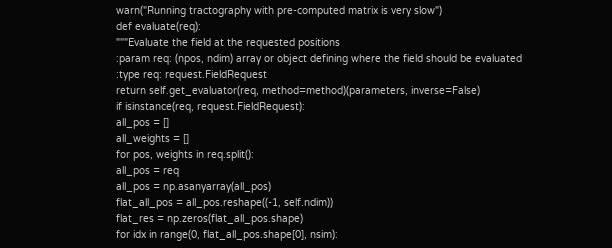warn("Running tractography with pre-computed matrix is very slow")
def evaluate(req):
"""Evaluate the field at the requested positions
:param req: (npos, ndim) array or object defining where the field should be evaluated
:type req: request.FieldRequest
return self.get_evaluator(req, method=method)(parameters, inverse=False)
if isinstance(req, request.FieldRequest):
all_pos = []
all_weights = []
for pos, weights in req.split():
all_pos = req
all_pos = np.asanyarray(all_pos)
flat_all_pos = all_pos.reshape((-1, self.ndim))
flat_res = np.zeros(flat_all_pos.shape)
for idx in range(0, flat_all_pos.shape[0], nsim):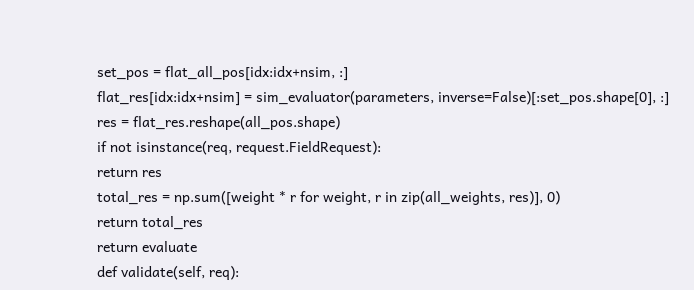set_pos = flat_all_pos[idx:idx+nsim, :]
flat_res[idx:idx+nsim] = sim_evaluator(parameters, inverse=False)[:set_pos.shape[0], :]
res = flat_res.reshape(all_pos.shape)
if not isinstance(req, request.FieldRequest):
return res
total_res = np.sum([weight * r for weight, r in zip(all_weights, res)], 0)
return total_res
return evaluate
def validate(self, req):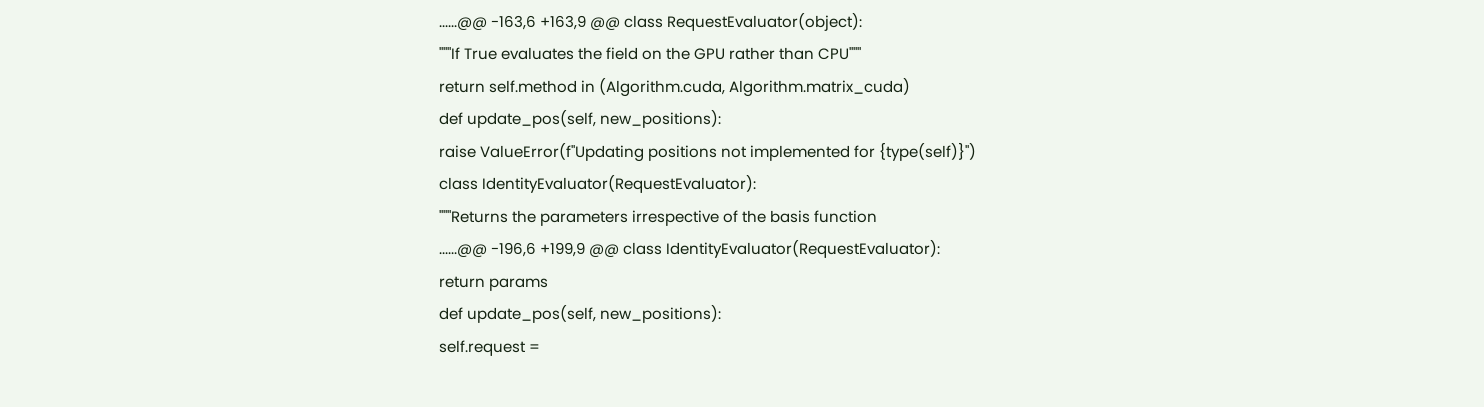......@@ -163,6 +163,9 @@ class RequestEvaluator(object):
"""If True evaluates the field on the GPU rather than CPU"""
return self.method in (Algorithm.cuda, Algorithm.matrix_cuda)
def update_pos(self, new_positions):
raise ValueError(f"Updating positions not implemented for {type(self)}")
class IdentityEvaluator(RequestEvaluator):
"""Returns the parameters irrespective of the basis function
......@@ -196,6 +199,9 @@ class IdentityEvaluator(RequestEvaluator):
return params
def update_pos(self, new_positions):
self.request =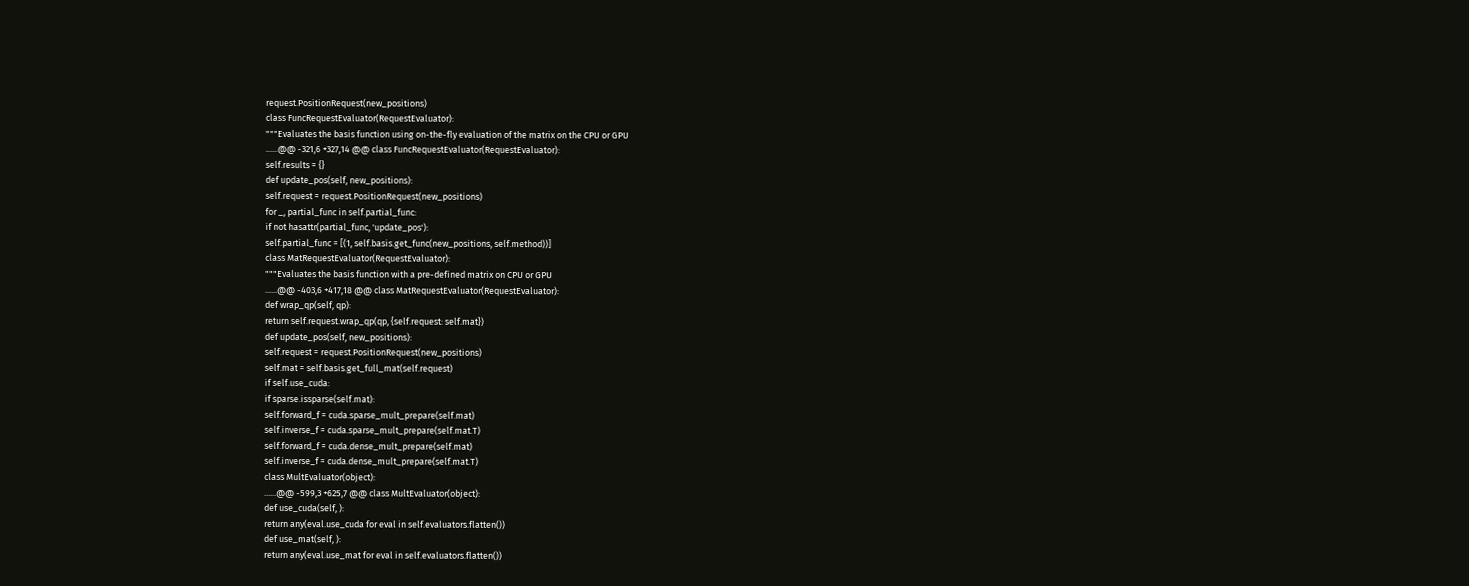request.PositionRequest(new_positions)
class FuncRequestEvaluator(RequestEvaluator):
"""Evaluates the basis function using on-the-fly evaluation of the matrix on the CPU or GPU
......@@ -321,6 +327,14 @@ class FuncRequestEvaluator(RequestEvaluator):
self.results = {}
def update_pos(self, new_positions):
self.request = request.PositionRequest(new_positions)
for _, partial_func in self.partial_func:
if not hasattr(partial_func, 'update_pos'):
self.partial_func = [(1, self.basis.get_func(new_positions, self.method))]
class MatRequestEvaluator(RequestEvaluator):
"""Evaluates the basis function with a pre-defined matrix on CPU or GPU
......@@ -403,6 +417,18 @@ class MatRequestEvaluator(RequestEvaluator):
def wrap_qp(self, qp):
return self.request.wrap_qp(qp, {self.request: self.mat})
def update_pos(self, new_positions):
self.request = request.PositionRequest(new_positions)
self.mat = self.basis.get_full_mat(self.request)
if self.use_cuda:
if sparse.issparse(self.mat):
self.forward_f = cuda.sparse_mult_prepare(self.mat)
self.inverse_f = cuda.sparse_mult_prepare(self.mat.T)
self.forward_f = cuda.dense_mult_prepare(self.mat)
self.inverse_f = cuda.dense_mult_prepare(self.mat.T)
class MultEvaluator(object):
......@@ -599,3 +625,7 @@ class MultEvaluator(object):
def use_cuda(self, ):
return any(eval.use_cuda for eval in self.evaluators.flatten())
def use_mat(self, ):
return any(eval.use_mat for eval in self.evaluators.flatten())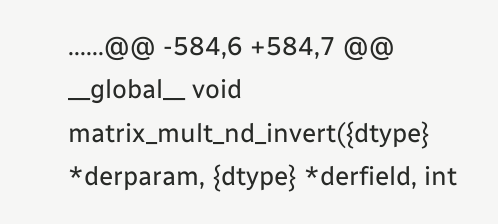......@@ -584,6 +584,7 @@ __global__ void matrix_mult_nd_invert({dtype} *derparam, {dtype} *derfield, int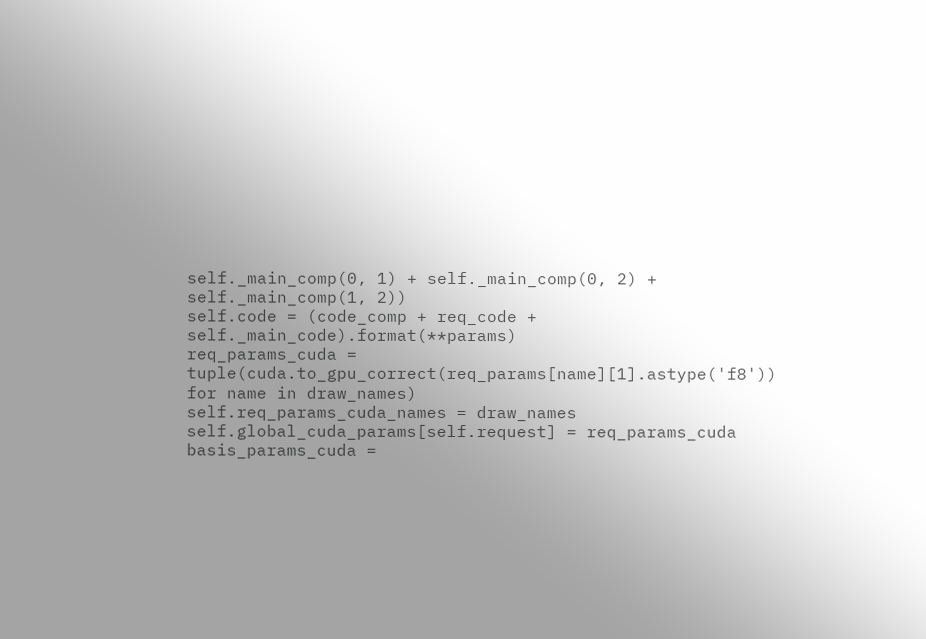self._main_comp(0, 1) + self._main_comp(0, 2) + self._main_comp(1, 2))
self.code = (code_comp + req_code + self._main_code).format(**params)
req_params_cuda = tuple(cuda.to_gpu_correct(req_params[name][1].astype('f8')) for name in draw_names)
self.req_params_cuda_names = draw_names
self.global_cuda_params[self.request] = req_params_cuda
basis_params_cuda =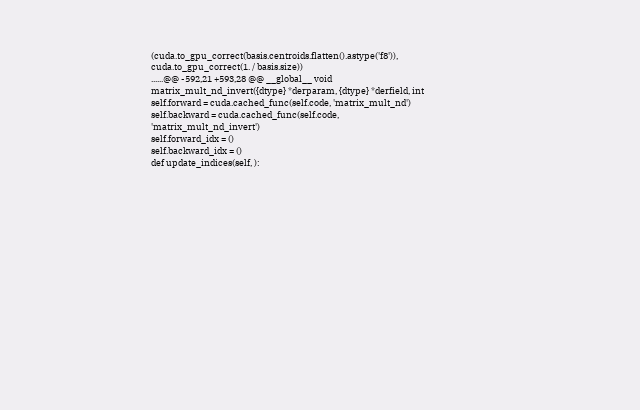(cuda.to_gpu_correct(basis.centroids.flatten().astype('f8')),
cuda.to_gpu_correct(1. / basis.size))
......@@ -592,21 +593,28 @@ __global__ void matrix_mult_nd_invert({dtype} *derparam, {dtype} *derfield, int
self.forward = cuda.cached_func(self.code, 'matrix_mult_nd')
self.backward = cuda.cached_func(self.code, 'matrix_mult_nd_invert')
self.forward_idx = ()
self.backward_idx = ()
def update_indices(self, ):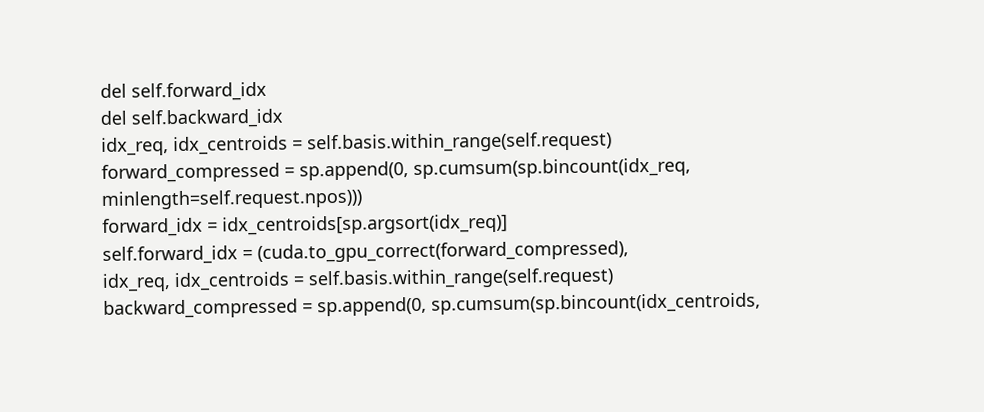del self.forward_idx
del self.backward_idx
idx_req, idx_centroids = self.basis.within_range(self.request)
forward_compressed = sp.append(0, sp.cumsum(sp.bincount(idx_req, minlength=self.request.npos)))
forward_idx = idx_centroids[sp.argsort(idx_req)]
self.forward_idx = (cuda.to_gpu_correct(forward_compressed),
idx_req, idx_centroids = self.basis.within_range(self.request)
backward_compressed = sp.append(0, sp.cumsum(sp.bincount(idx_centroids,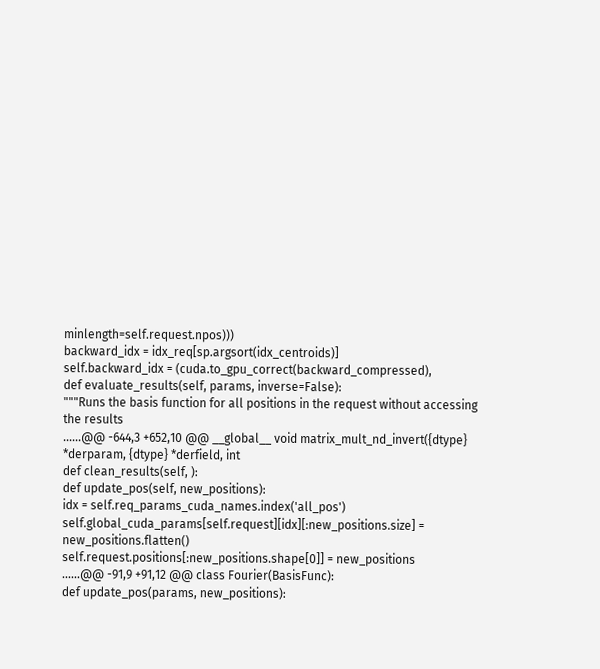minlength=self.request.npos)))
backward_idx = idx_req[sp.argsort(idx_centroids)]
self.backward_idx = (cuda.to_gpu_correct(backward_compressed),
def evaluate_results(self, params, inverse=False):
"""Runs the basis function for all positions in the request without accessing the results
......@@ -644,3 +652,10 @@ __global__ void matrix_mult_nd_invert({dtype} *derparam, {dtype} *derfield, int
def clean_results(self, ):
def update_pos(self, new_positions):
idx = self.req_params_cuda_names.index('all_pos')
self.global_cuda_params[self.request][idx][:new_positions.size] = new_positions.flatten()
self.request.positions[:new_positions.shape[0]] = new_positions
......@@ -91,9 +91,12 @@ class Fourier(BasisFunc):
def update_pos(params, new_positions):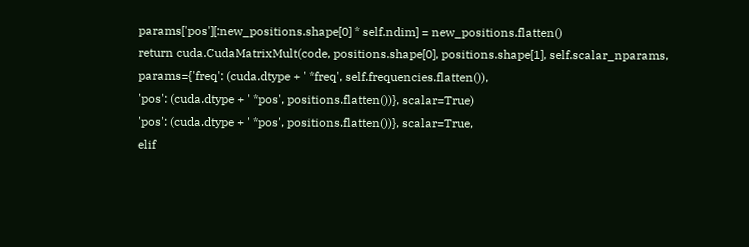params['pos'][:new_positions.shape[0] * self.ndim] = new_positions.flatten()
return cuda.CudaMatrixMult(code, positions.shape[0], positions.shape[1], self.scalar_nparams,
params={'freq': (cuda.dtype + ' *freq', self.frequencies.flatten()),
'pos': (cuda.dtype + ' *pos', positions.flatten())}, scalar=True)
'pos': (cuda.dtype + ' *pos', positions.flatten())}, scalar=True,
elif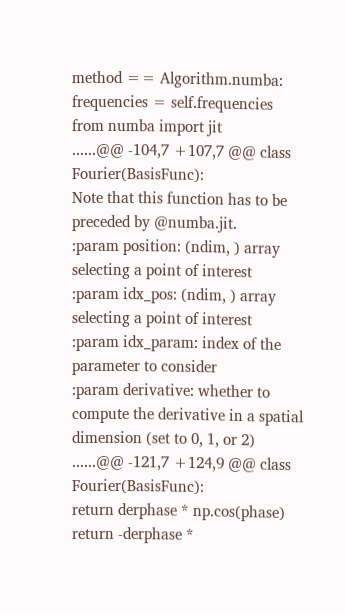method == Algorithm.numba:
frequencies = self.frequencies
from numba import jit
......@@ -104,7 +107,7 @@ class Fourier(BasisFunc):
Note that this function has to be preceded by @numba.jit.
:param position: (ndim, ) array selecting a point of interest
:param idx_pos: (ndim, ) array selecting a point of interest
:param idx_param: index of the parameter to consider
:param derivative: whether to compute the derivative in a spatial dimension (set to 0, 1, or 2)
......@@ -121,7 +124,9 @@ class Fourier(BasisFunc):
return derphase * np.cos(phase)
return -derphase *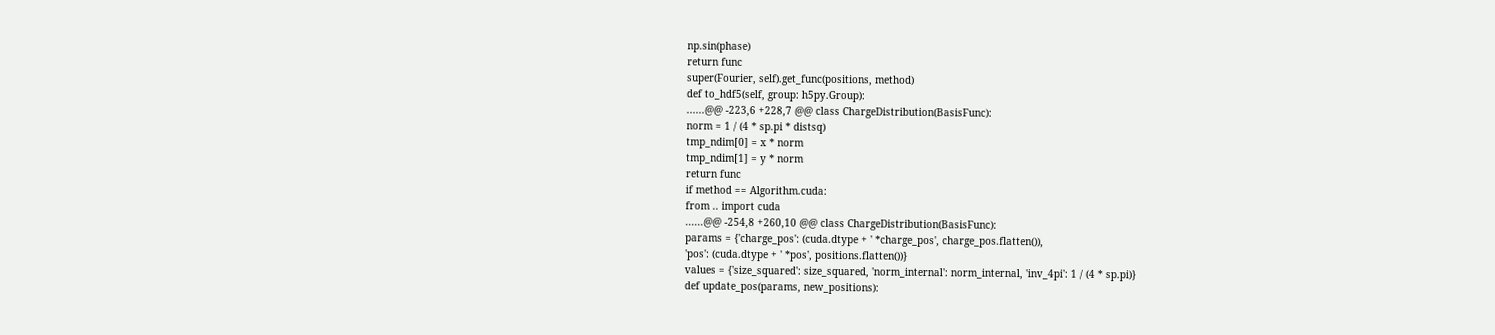np.sin(phase)
return func
super(Fourier, self).get_func(positions, method)
def to_hdf5(self, group: h5py.Group):
......@@ -223,6 +228,7 @@ class ChargeDistribution(BasisFunc):
norm = 1 / (4 * sp.pi * distsq)
tmp_ndim[0] = x * norm
tmp_ndim[1] = y * norm
return func
if method == Algorithm.cuda:
from .. import cuda
......@@ -254,8 +260,10 @@ class ChargeDistribution(BasisFunc):
params = {'charge_pos': (cuda.dtype + ' *charge_pos', charge_pos.flatten()),
'pos': (cuda.dtype + ' *pos', positions.flatten())}
values = {'size_squared': size_squared, 'norm_internal': norm_internal, 'inv_4pi': 1 / (4 * sp.pi)}
def update_pos(params, new_positions):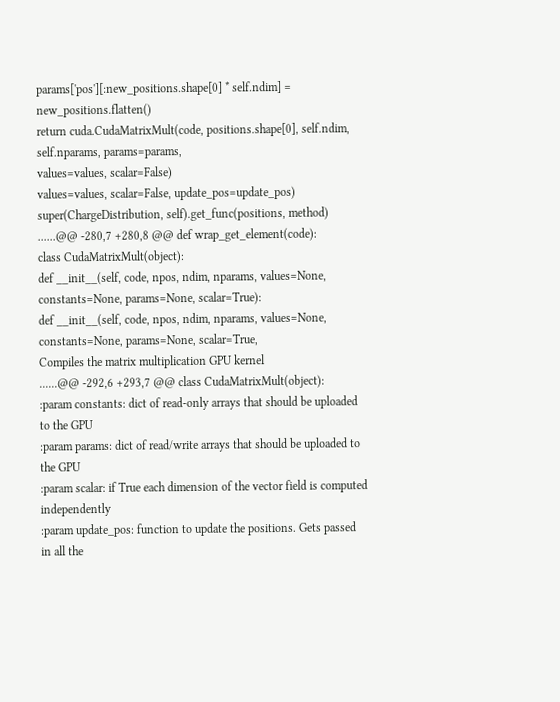params['pos'][:new_positions.shape[0] * self.ndim] = new_positions.flatten()
return cuda.CudaMatrixMult(code, positions.shape[0], self.ndim, self.nparams, params=params,
values=values, scalar=False)
values=values, scalar=False, update_pos=update_pos)
super(ChargeDistribution, self).get_func(positions, method)
......@@ -280,7 +280,8 @@ def wrap_get_element(code):
class CudaMatrixMult(object):
def __init__(self, code, npos, ndim, nparams, values=None, constants=None, params=None, scalar=True):
def __init__(self, code, npos, ndim, nparams, values=None, constants=None, params=None, scalar=True,
Compiles the matrix multiplication GPU kernel
......@@ -292,6 +293,7 @@ class CudaMatrixMult(object):
:param constants: dict of read-only arrays that should be uploaded to the GPU
:param params: dict of read/write arrays that should be uploaded to the GPU
:param scalar: if True each dimension of the vector field is computed independently
:param update_pos: function to update the positions. Gets passed in all the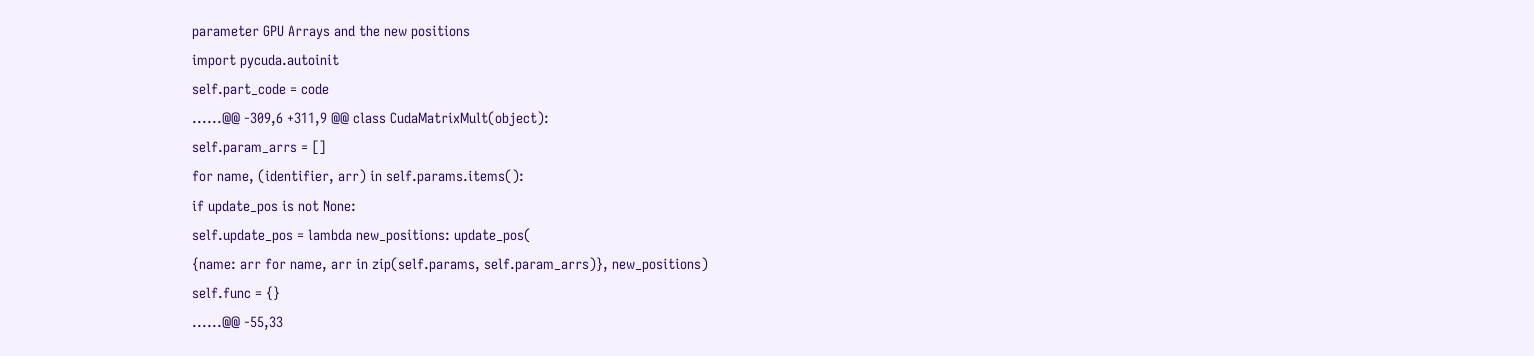parameter GPU Arrays and the new positions
import pycuda.autoinit
self.part_code = code
......@@ -309,6 +311,9 @@ class CudaMatrixMult(object):
self.param_arrs = []
for name, (identifier, arr) in self.params.items():
if update_pos is not None:
self.update_pos = lambda new_positions: update_pos(
{name: arr for name, arr in zip(self.params, self.param_arrs)}, new_positions)
self.func = {}
......@@ -55,33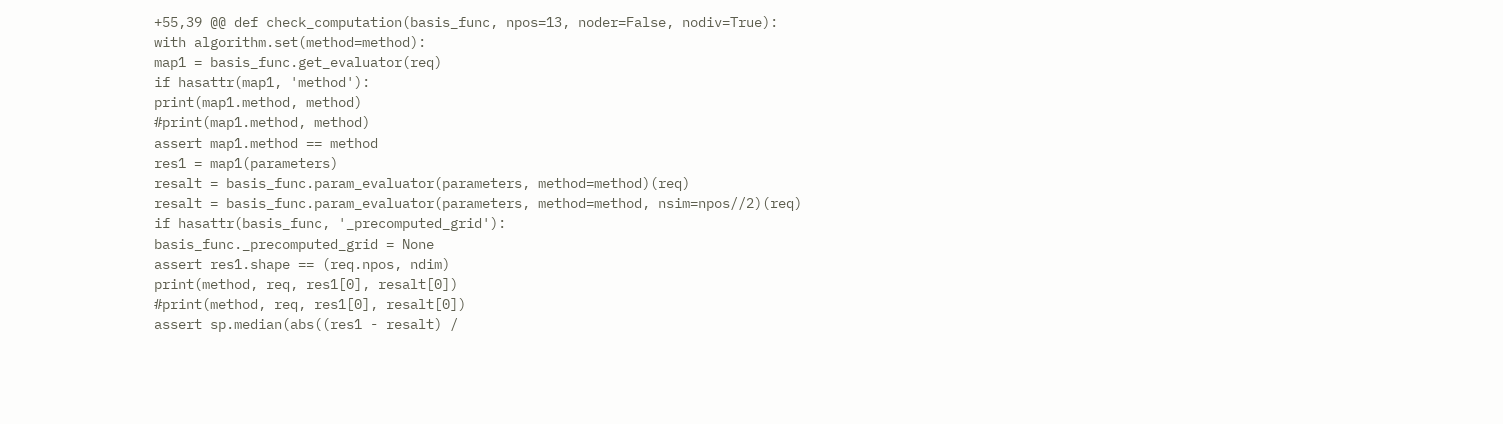+55,39 @@ def check_computation(basis_func, npos=13, noder=False, nodiv=True):
with algorithm.set(method=method):
map1 = basis_func.get_evaluator(req)
if hasattr(map1, 'method'):
print(map1.method, method)
#print(map1.method, method)
assert map1.method == method
res1 = map1(parameters)
resalt = basis_func.param_evaluator(parameters, method=method)(req)
resalt = basis_func.param_evaluator(parameters, method=method, nsim=npos//2)(req)
if hasattr(basis_func, '_precomputed_grid'):
basis_func._precomputed_grid = None
assert res1.shape == (req.npos, ndim)
print(method, req, res1[0], resalt[0])
#print(method, req, res1[0], resalt[0])
assert sp.median(abs((res1 - resalt) /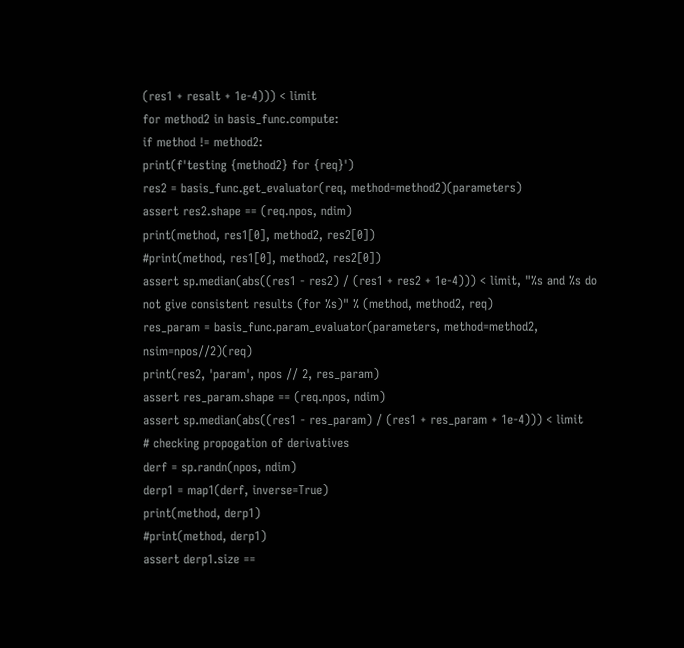(res1 + resalt + 1e-4))) < limit
for method2 in basis_func.compute:
if method != method2:
print(f'testing {method2} for {req}')
res2 = basis_func.get_evaluator(req, method=method2)(parameters)
assert res2.shape == (req.npos, ndim)
print(method, res1[0], method2, res2[0])
#print(method, res1[0], method2, res2[0])
assert sp.median(abs((res1 - res2) / (res1 + res2 + 1e-4))) < limit, "%s and %s do not give consistent results (for %s)" % (method, method2, req)
res_param = basis_func.param_evaluator(parameters, method=method2, nsim=npos//2)(req)
print(res2, 'param', npos // 2, res_param)
assert res_param.shape == (req.npos, ndim)
assert sp.median(abs((res1 - res_param) / (res1 + res_param + 1e-4))) < limit
# checking propogation of derivatives
derf = sp.randn(npos, ndim)
derp1 = map1(derf, inverse=True)
print(method, derp1)
#print(method, derp1)
assert derp1.size ==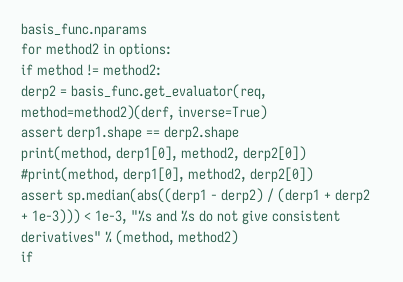basis_func.nparams
for method2 in options:
if method != method2:
derp2 = basis_func.get_evaluator(req, method=method2)(derf, inverse=True)
assert derp1.shape == derp2.shape
print(method, derp1[0], method2, derp2[0])
#print(method, derp1[0], method2, derp2[0])
assert sp.median(abs((derp1 - derp2) / (derp1 + derp2 + 1e-3))) < 1e-3, "%s and %s do not give consistent derivatives" % (method, method2)
if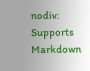nodiv:
Supports Markdown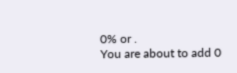0% or .
You are about to add 0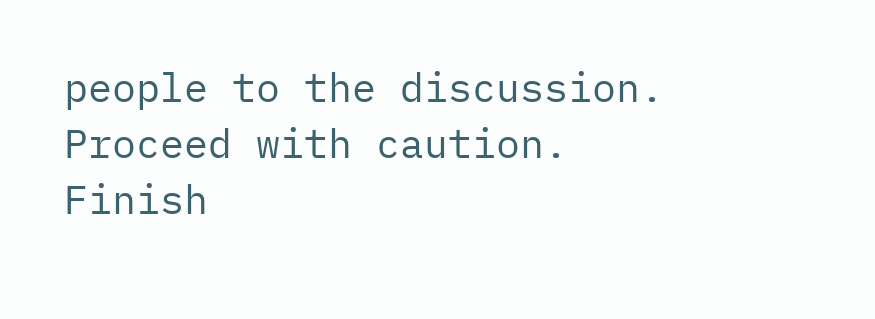people to the discussion. Proceed with caution.
Finish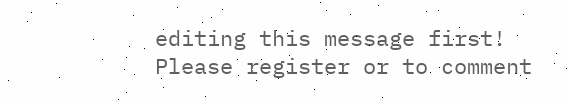editing this message first!
Please register or to comment